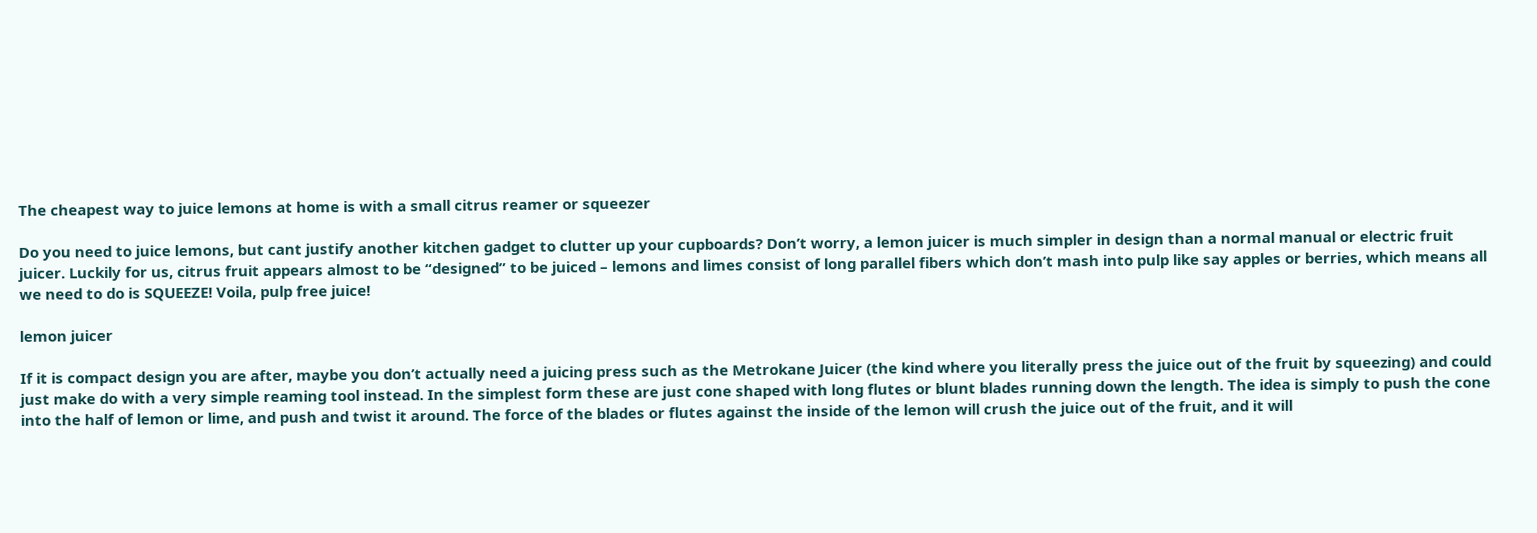The cheapest way to juice lemons at home is with a small citrus reamer or squeezer

Do you need to juice lemons, but cant justify another kitchen gadget to clutter up your cupboards? Don’t worry, a lemon juicer is much simpler in design than a normal manual or electric fruit juicer. Luckily for us, citrus fruit appears almost to be “designed” to be juiced – lemons and limes consist of long parallel fibers which don’t mash into pulp like say apples or berries, which means all we need to do is SQUEEZE! Voila, pulp free juice!

lemon juicer

If it is compact design you are after, maybe you don’t actually need a juicing press such as the Metrokane Juicer (the kind where you literally press the juice out of the fruit by squeezing) and could just make do with a very simple reaming tool instead. In the simplest form these are just cone shaped with long flutes or blunt blades running down the length. The idea is simply to push the cone into the half of lemon or lime, and push and twist it around. The force of the blades or flutes against the inside of the lemon will crush the juice out of the fruit, and it will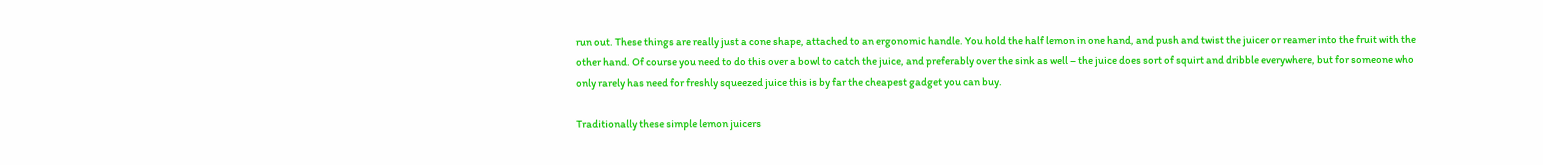run out. These things are really just a cone shape, attached to an ergonomic handle. You hold the half lemon in one hand, and push and twist the juicer or reamer into the fruit with the other hand. Of course you need to do this over a bowl to catch the juice, and preferably over the sink as well – the juice does sort of squirt and dribble everywhere, but for someone who only rarely has need for freshly squeezed juice this is by far the cheapest gadget you can buy.

Traditionally these simple lemon juicers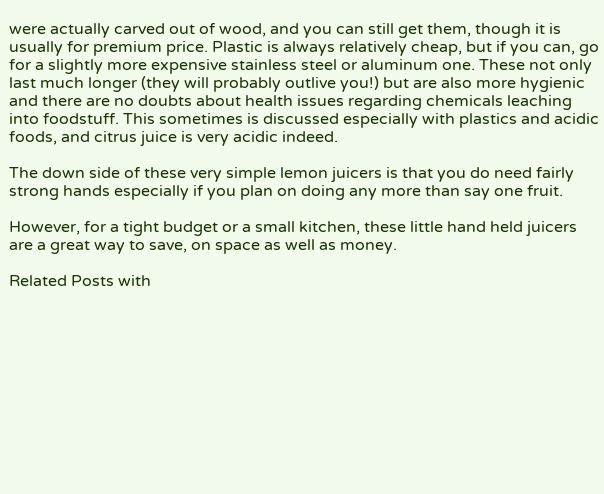were actually carved out of wood, and you can still get them, though it is usually for premium price. Plastic is always relatively cheap, but if you can, go for a slightly more expensive stainless steel or aluminum one. These not only last much longer (they will probably outlive you!) but are also more hygienic and there are no doubts about health issues regarding chemicals leaching into foodstuff. This sometimes is discussed especially with plastics and acidic foods, and citrus juice is very acidic indeed.

The down side of these very simple lemon juicers is that you do need fairly strong hands especially if you plan on doing any more than say one fruit.

However, for a tight budget or a small kitchen, these little hand held juicers are a great way to save, on space as well as money.

Related Posts with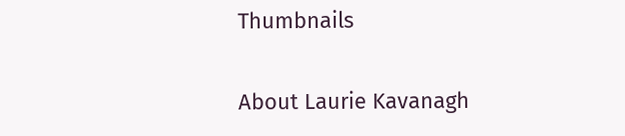Thumbnails

About Laurie Kavanagh